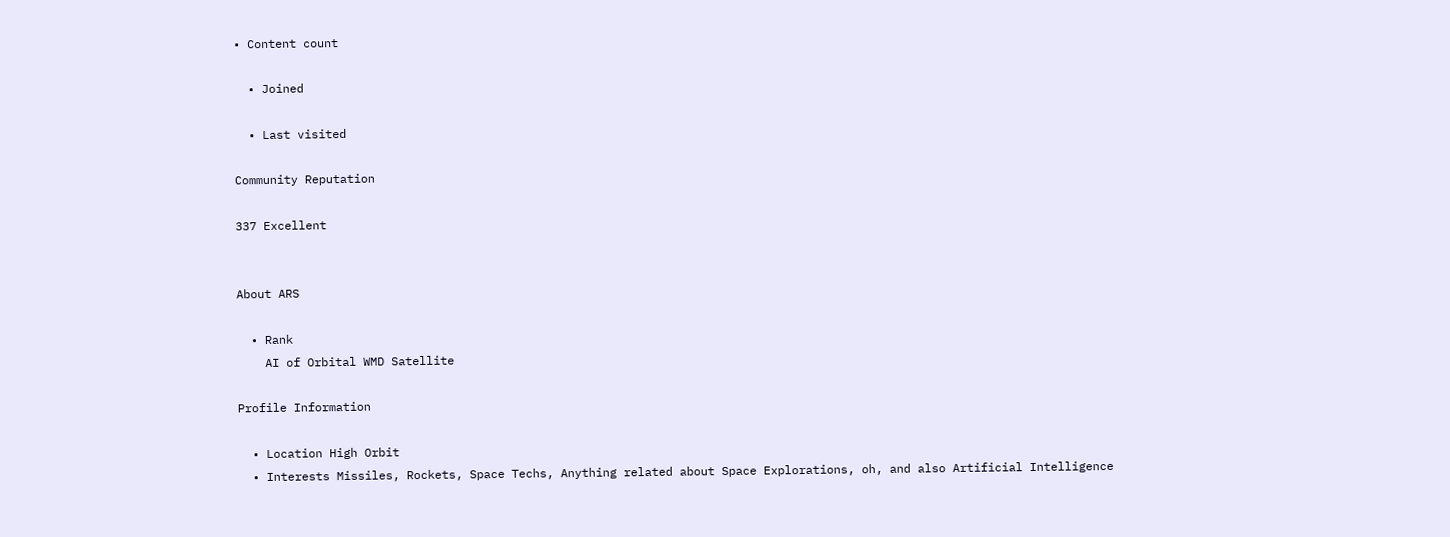• Content count

  • Joined

  • Last visited

Community Reputation

337 Excellent


About ARS

  • Rank
    AI of Orbital WMD Satellite

Profile Information

  • Location High Orbit
  • Interests Missiles, Rockets, Space Techs, Anything related about Space Explorations, oh, and also Artificial Intelligence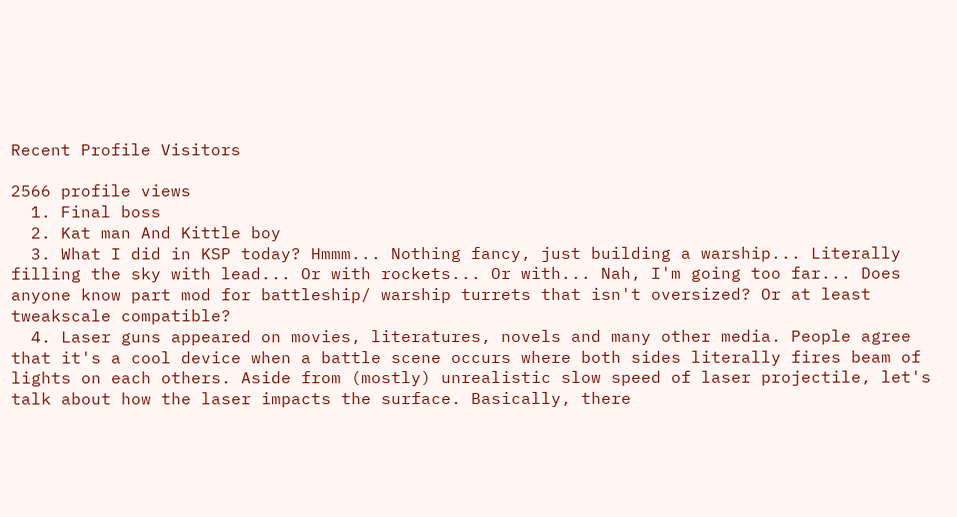Recent Profile Visitors

2566 profile views
  1. Final boss
  2. Kat man And Kittle boy
  3. What I did in KSP today? Hmmm... Nothing fancy, just building a warship... Literally filling the sky with lead... Or with rockets... Or with... Nah, I'm going too far... Does anyone know part mod for battleship/ warship turrets that isn't oversized? Or at least tweakscale compatible?
  4. Laser guns appeared on movies, literatures, novels and many other media. People agree that it's a cool device when a battle scene occurs where both sides literally fires beam of lights on each others. Aside from (mostly) unrealistic slow speed of laser projectile, let's talk about how the laser impacts the surface. Basically, there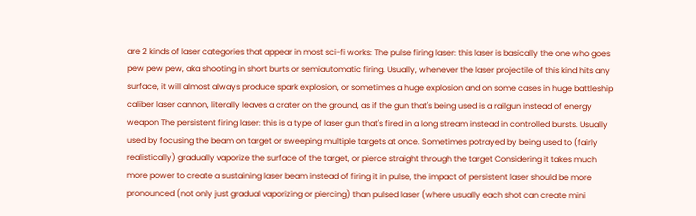are 2 kinds of laser categories that appear in most sci-fi works: The pulse firing laser: this laser is basically the one who goes pew pew pew, aka shooting in short burts or semiautomatic firing. Usually, whenever the laser projectile of this kind hits any surface, it will almost always produce spark explosion, or sometimes a huge explosion and on some cases in huge battleship caliber laser cannon, literally leaves a crater on the ground, as if the gun that's being used is a railgun instead of energy weapon The persistent firing laser: this is a type of laser gun that's fired in a long stream instead in controlled bursts. Usually used by focusing the beam on target or sweeping multiple targets at once. Sometimes potrayed by being used to (fairly realistically) gradually vaporize the surface of the target, or pierce straight through the target Considering it takes much more power to create a sustaining laser beam instead of firing it in pulse, the impact of persistent laser should be more pronounced (not only just gradual vaporizing or piercing) than pulsed laser (where usually each shot can create mini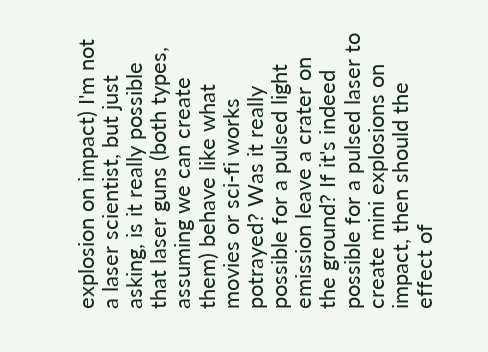explosion on impact) I'm not a laser scientist, but just asking, is it really possible that laser guns (both types, assuming we can create them) behave like what movies or sci-fi works potrayed? Was it really possible for a pulsed light emission leave a crater on the ground? If it's indeed possible for a pulsed laser to create mini explosions on impact, then should the effect of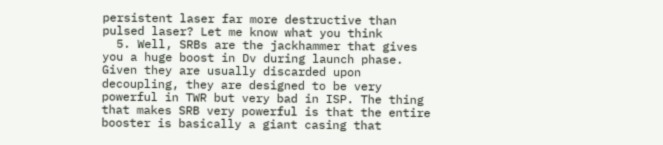persistent laser far more destructive than pulsed laser? Let me know what you think
  5. Well, SRBs are the jackhammer that gives you a huge boost in Dv during launch phase. Given they are usually discarded upon decoupling, they are designed to be very powerful in TWR but very bad in ISP. The thing that makes SRB very powerful is that the entire booster is basically a giant casing that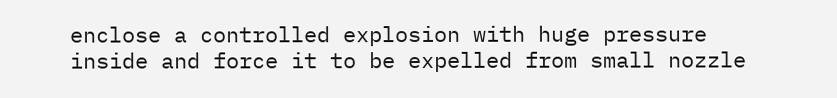enclose a controlled explosion with huge pressure inside and force it to be expelled from small nozzle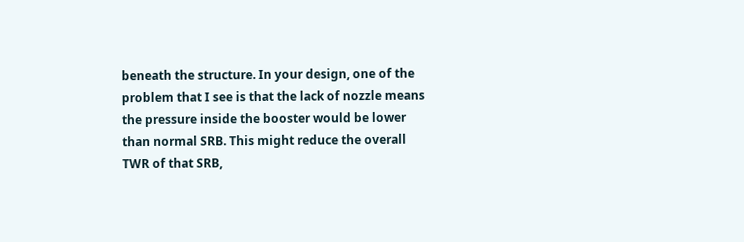beneath the structure. In your design, one of the problem that I see is that the lack of nozzle means the pressure inside the booster would be lower than normal SRB. This might reduce the overall TWR of that SRB,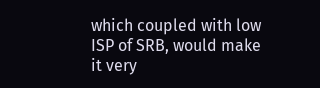which coupled with low ISP of SRB, would make it very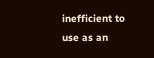inefficient to use as an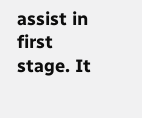assist in first stage. It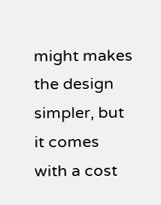might makes the design simpler, but it comes with a cost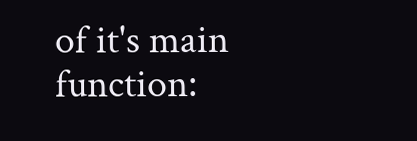of it's main function: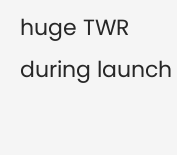huge TWR during launch